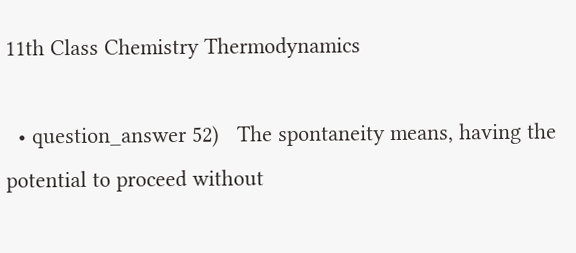11th Class Chemistry Thermodynamics

  • question_answer 52)   The spontaneity means, having the potential to proceed without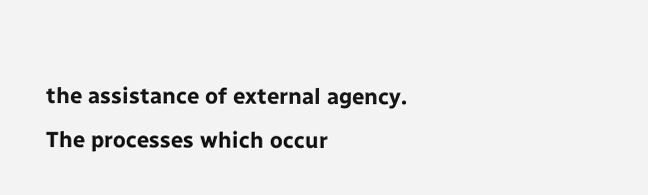the assistance of external agency. The processes which occur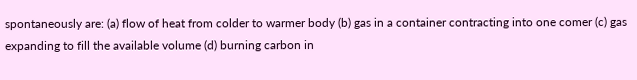spontaneously are: (a) flow of heat from colder to warmer body (b) gas in a container contracting into one comer (c) gas expanding to fill the available volume (d) burning carbon in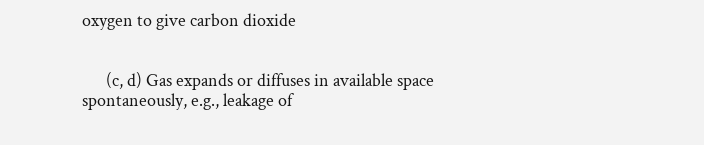oxygen to give carbon dioxide


      (c, d) Gas expands or diffuses in available space spontaneously, e.g., leakage of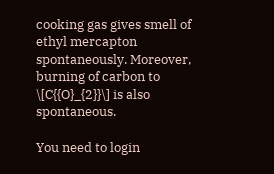cooking gas gives smell of ethyl mercapton spontaneously. Moreover, burning of carbon to \[C{{O}_{2}}\] is also spontaneous.

You need to login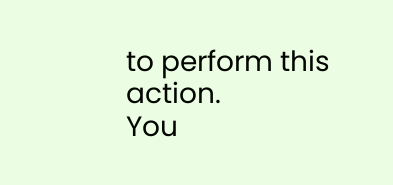to perform this action.
You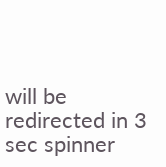will be redirected in 3 sec spinner